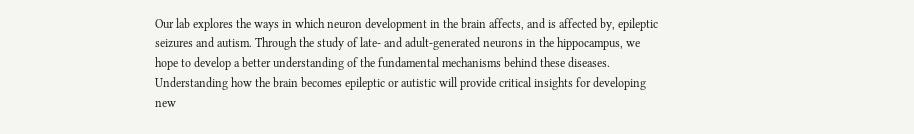Our lab explores the ways in which neuron development in the brain affects, and is affected by, epileptic seizures and autism. Through the study of late- and adult-generated neurons in the hippocampus, we hope to develop a better understanding of the fundamental mechanisms behind these diseases. Understanding how the brain becomes epileptic or autistic will provide critical insights for developing new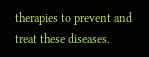therapies to prevent and treat these diseases.